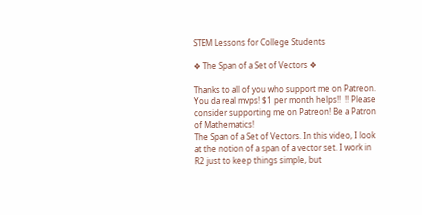STEM Lessons for College Students

❖ The Span of a Set of Vectors ❖

Thanks to all of you who support me on Patreon. You da real mvps! $1 per month helps!!  !! Please consider supporting me on Patreon! Be a Patron of Mathematics!
The Span of a Set of Vectors. In this video, I look at the notion of a span of a vector set. I work in R2 just to keep things simple, but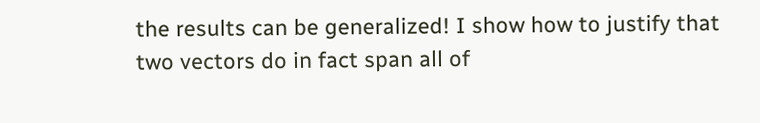the results can be generalized! I show how to justify that two vectors do in fact span all of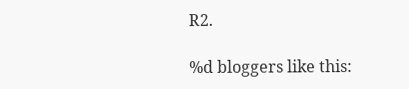R2.

%d bloggers like this: